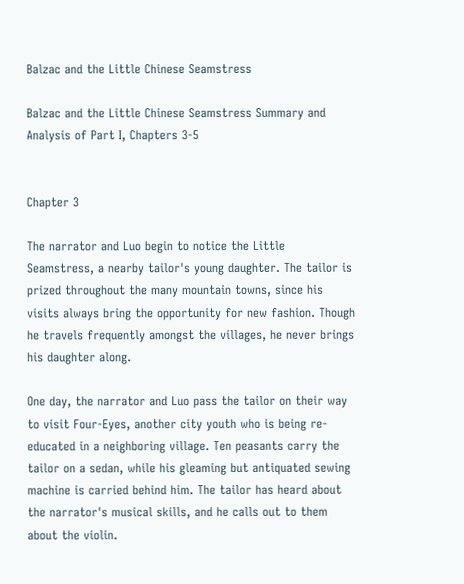Balzac and the Little Chinese Seamstress

Balzac and the Little Chinese Seamstress Summary and Analysis of Part I, Chapters 3-5


Chapter 3

The narrator and Luo begin to notice the Little Seamstress, a nearby tailor's young daughter. The tailor is prized throughout the many mountain towns, since his visits always bring the opportunity for new fashion. Though he travels frequently amongst the villages, he never brings his daughter along.

One day, the narrator and Luo pass the tailor on their way to visit Four-Eyes, another city youth who is being re-educated in a neighboring village. Ten peasants carry the tailor on a sedan, while his gleaming but antiquated sewing machine is carried behind him. The tailor has heard about the narrator's musical skills, and he calls out to them about the violin.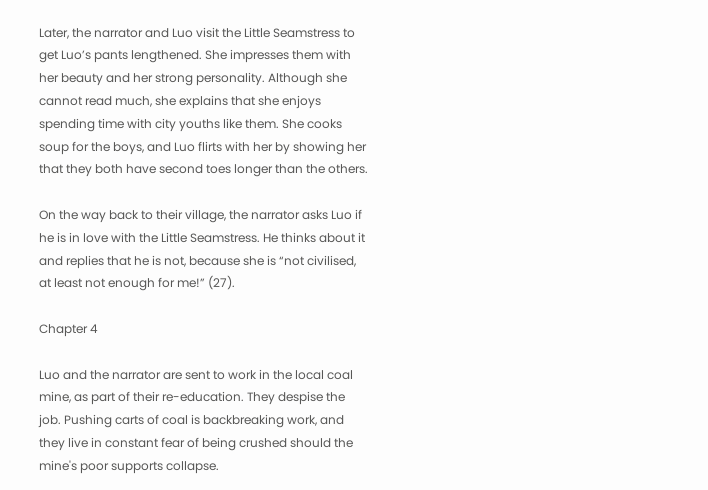Later, the narrator and Luo visit the Little Seamstress to get Luo’s pants lengthened. She impresses them with her beauty and her strong personality. Although she cannot read much, she explains that she enjoys spending time with city youths like them. She cooks soup for the boys, and Luo flirts with her by showing her that they both have second toes longer than the others.

On the way back to their village, the narrator asks Luo if he is in love with the Little Seamstress. He thinks about it and replies that he is not, because she is “not civilised, at least not enough for me!” (27).

Chapter 4

Luo and the narrator are sent to work in the local coal mine, as part of their re-education. They despise the job. Pushing carts of coal is backbreaking work, and they live in constant fear of being crushed should the mine's poor supports collapse.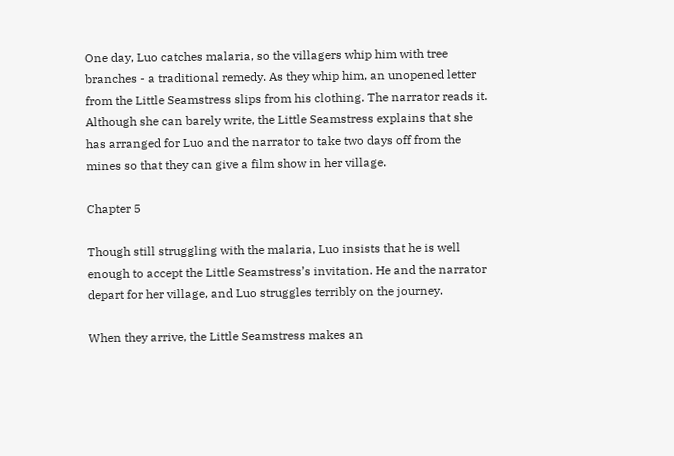One day, Luo catches malaria, so the villagers whip him with tree branches - a traditional remedy. As they whip him, an unopened letter from the Little Seamstress slips from his clothing. The narrator reads it. Although she can barely write, the Little Seamstress explains that she has arranged for Luo and the narrator to take two days off from the mines so that they can give a film show in her village.

Chapter 5

Though still struggling with the malaria, Luo insists that he is well enough to accept the Little Seamstress’s invitation. He and the narrator depart for her village, and Luo struggles terribly on the journey.

When they arrive, the Little Seamstress makes an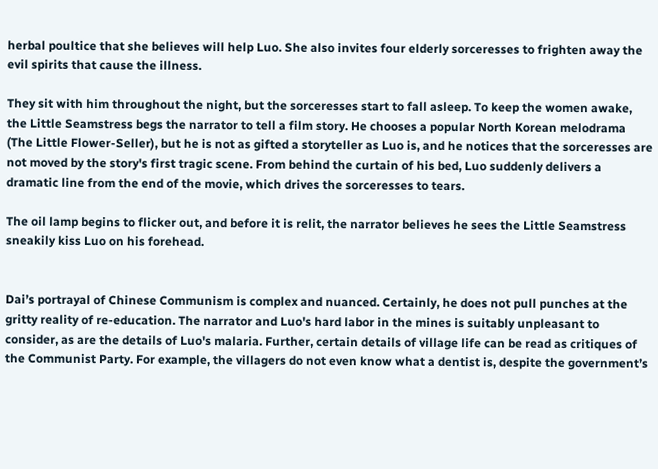herbal poultice that she believes will help Luo. She also invites four elderly sorceresses to frighten away the evil spirits that cause the illness.

They sit with him throughout the night, but the sorceresses start to fall asleep. To keep the women awake, the Little Seamstress begs the narrator to tell a film story. He chooses a popular North Korean melodrama (The Little Flower-Seller), but he is not as gifted a storyteller as Luo is, and he notices that the sorceresses are not moved by the story's first tragic scene. From behind the curtain of his bed, Luo suddenly delivers a dramatic line from the end of the movie, which drives the sorceresses to tears.

The oil lamp begins to flicker out, and before it is relit, the narrator believes he sees the Little Seamstress sneakily kiss Luo on his forehead.


Dai’s portrayal of Chinese Communism is complex and nuanced. Certainly, he does not pull punches at the gritty reality of re-education. The narrator and Luo's hard labor in the mines is suitably unpleasant to consider, as are the details of Luo's malaria. Further, certain details of village life can be read as critiques of the Communist Party. For example, the villagers do not even know what a dentist is, despite the government’s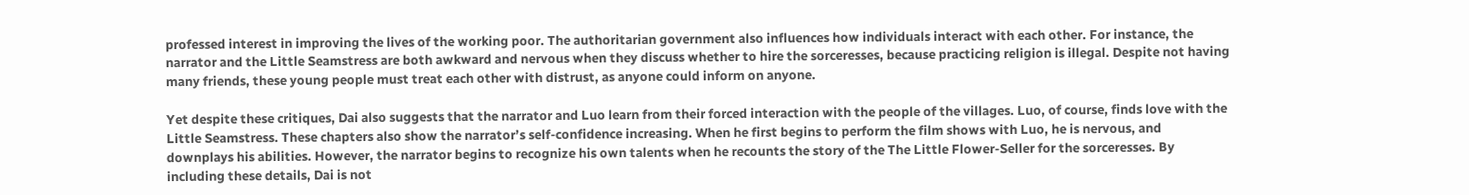professed interest in improving the lives of the working poor. The authoritarian government also influences how individuals interact with each other. For instance, the narrator and the Little Seamstress are both awkward and nervous when they discuss whether to hire the sorceresses, because practicing religion is illegal. Despite not having many friends, these young people must treat each other with distrust, as anyone could inform on anyone.

Yet despite these critiques, Dai also suggests that the narrator and Luo learn from their forced interaction with the people of the villages. Luo, of course, finds love with the Little Seamstress. These chapters also show the narrator’s self-confidence increasing. When he first begins to perform the film shows with Luo, he is nervous, and downplays his abilities. However, the narrator begins to recognize his own talents when he recounts the story of the The Little Flower-Seller for the sorceresses. By including these details, Dai is not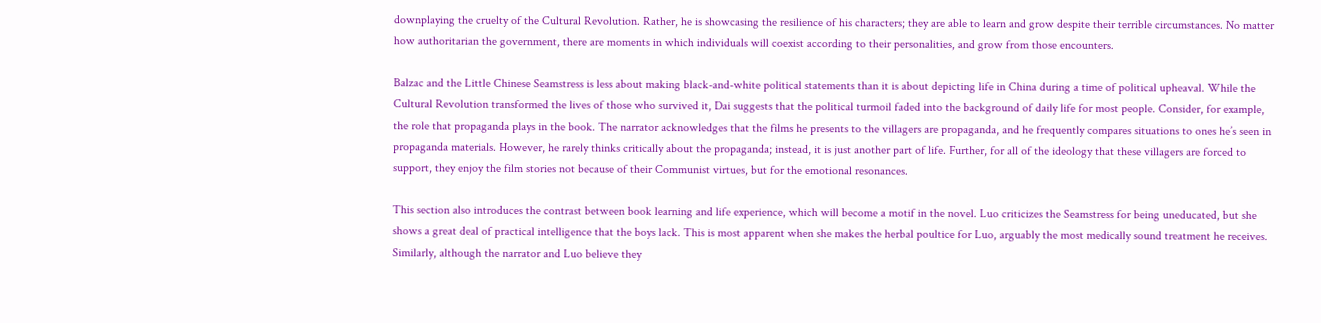downplaying the cruelty of the Cultural Revolution. Rather, he is showcasing the resilience of his characters; they are able to learn and grow despite their terrible circumstances. No matter how authoritarian the government, there are moments in which individuals will coexist according to their personalities, and grow from those encounters.

Balzac and the Little Chinese Seamstress is less about making black-and-white political statements than it is about depicting life in China during a time of political upheaval. While the Cultural Revolution transformed the lives of those who survived it, Dai suggests that the political turmoil faded into the background of daily life for most people. Consider, for example, the role that propaganda plays in the book. The narrator acknowledges that the films he presents to the villagers are propaganda, and he frequently compares situations to ones he’s seen in propaganda materials. However, he rarely thinks critically about the propaganda; instead, it is just another part of life. Further, for all of the ideology that these villagers are forced to support, they enjoy the film stories not because of their Communist virtues, but for the emotional resonances.

This section also introduces the contrast between book learning and life experience, which will become a motif in the novel. Luo criticizes the Seamstress for being uneducated, but she shows a great deal of practical intelligence that the boys lack. This is most apparent when she makes the herbal poultice for Luo, arguably the most medically sound treatment he receives. Similarly, although the narrator and Luo believe they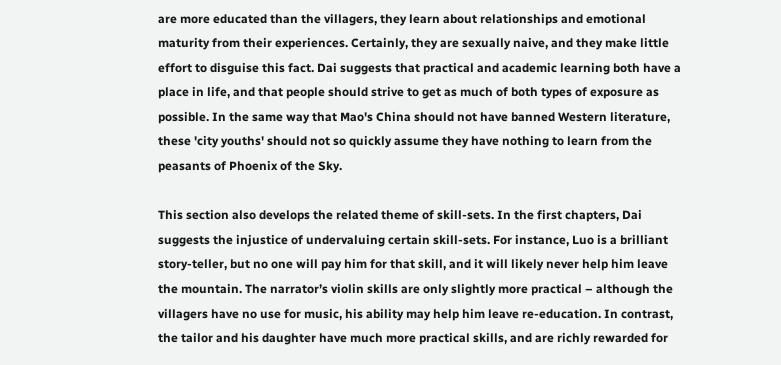are more educated than the villagers, they learn about relationships and emotional maturity from their experiences. Certainly, they are sexually naive, and they make little effort to disguise this fact. Dai suggests that practical and academic learning both have a place in life, and that people should strive to get as much of both types of exposure as possible. In the same way that Mao's China should not have banned Western literature, these 'city youths' should not so quickly assume they have nothing to learn from the peasants of Phoenix of the Sky.

This section also develops the related theme of skill-sets. In the first chapters, Dai suggests the injustice of undervaluing certain skill-sets. For instance, Luo is a brilliant story-teller, but no one will pay him for that skill, and it will likely never help him leave the mountain. The narrator’s violin skills are only slightly more practical – although the villagers have no use for music, his ability may help him leave re-education. In contrast, the tailor and his daughter have much more practical skills, and are richly rewarded for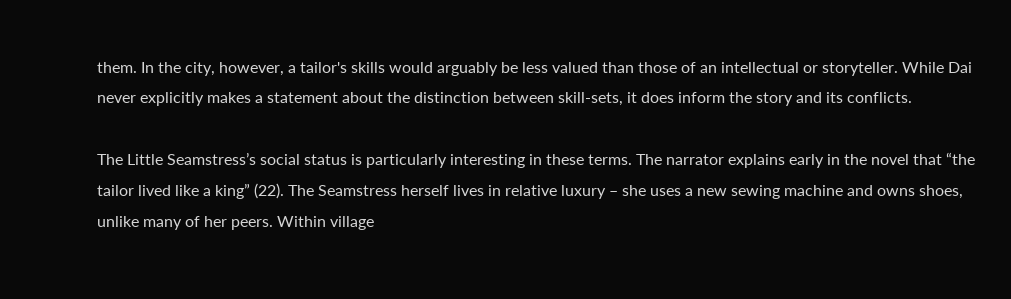them. In the city, however, a tailor's skills would arguably be less valued than those of an intellectual or storyteller. While Dai never explicitly makes a statement about the distinction between skill-sets, it does inform the story and its conflicts.

The Little Seamstress’s social status is particularly interesting in these terms. The narrator explains early in the novel that “the tailor lived like a king” (22). The Seamstress herself lives in relative luxury – she uses a new sewing machine and owns shoes, unlike many of her peers. Within village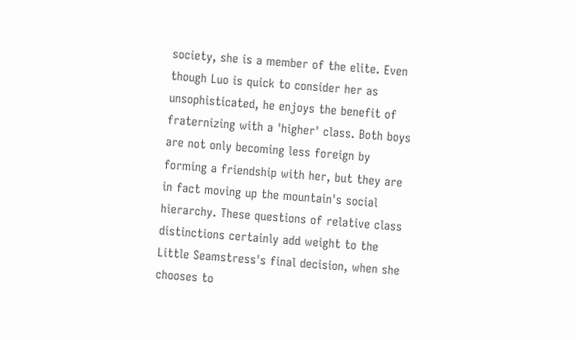society, she is a member of the elite. Even though Luo is quick to consider her as unsophisticated, he enjoys the benefit of fraternizing with a 'higher' class. Both boys are not only becoming less foreign by forming a friendship with her, but they are in fact moving up the mountain's social hierarchy. These questions of relative class distinctions certainly add weight to the Little Seamstress's final decision, when she chooses to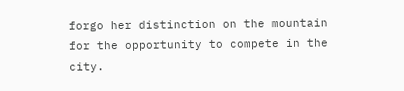forgo her distinction on the mountain for the opportunity to compete in the city.